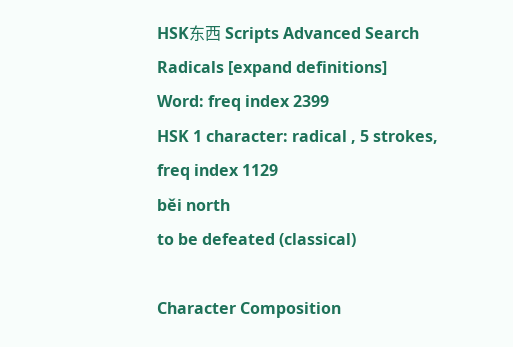HSK东西 Scripts Advanced Search Radicals [expand definitions]
Word: freq index 2399
HSK 1 character: radical , 5 strokes, freq index 1129
běi north
to be defeated (classical)

Character Composition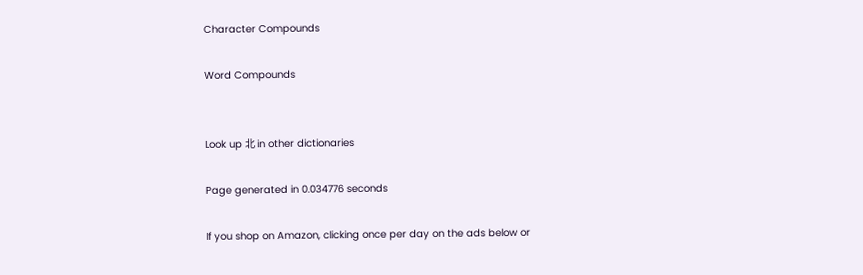Character Compounds

Word Compounds


Look up 北 in other dictionaries

Page generated in 0.034776 seconds

If you shop on Amazon, clicking once per day on the ads below or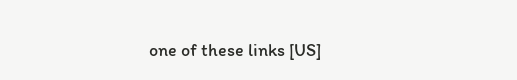one of these links [US]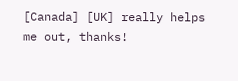[Canada] [UK] really helps me out, thanks!